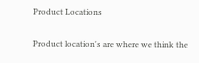Product Locations

Product location's are where we think the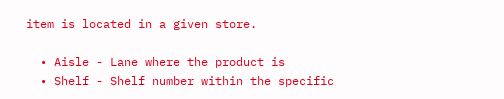item is located in a given store.

  • Aisle - Lane where the product is
  • Shelf - Shelf number within the specific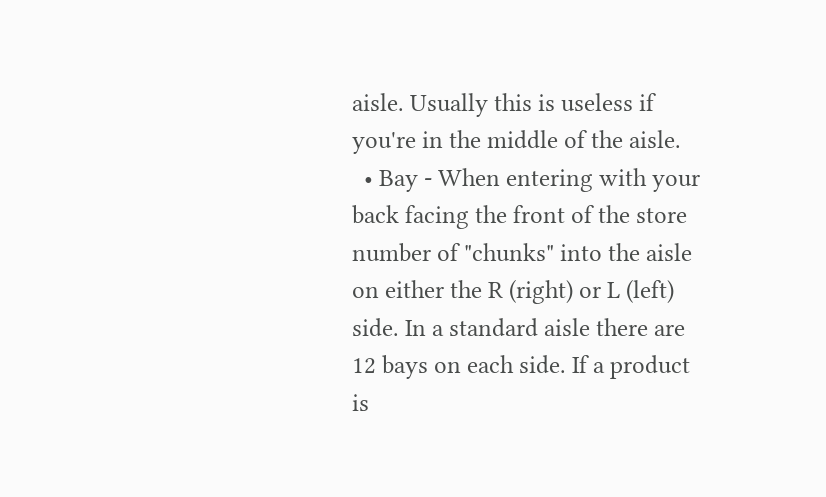aisle. Usually this is useless if you're in the middle of the aisle.
  • Bay - When entering with your back facing the front of the store number of "chunks" into the aisle on either the R (right) or L (left) side. In a standard aisle there are 12 bays on each side. If a product is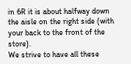in 6R it is about halfway down the aisle on the right side (with your back to the front of the store).
We strive to have all these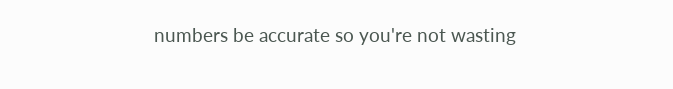numbers be accurate so you're not wasting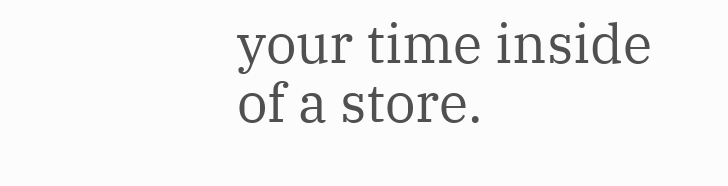your time inside of a store.